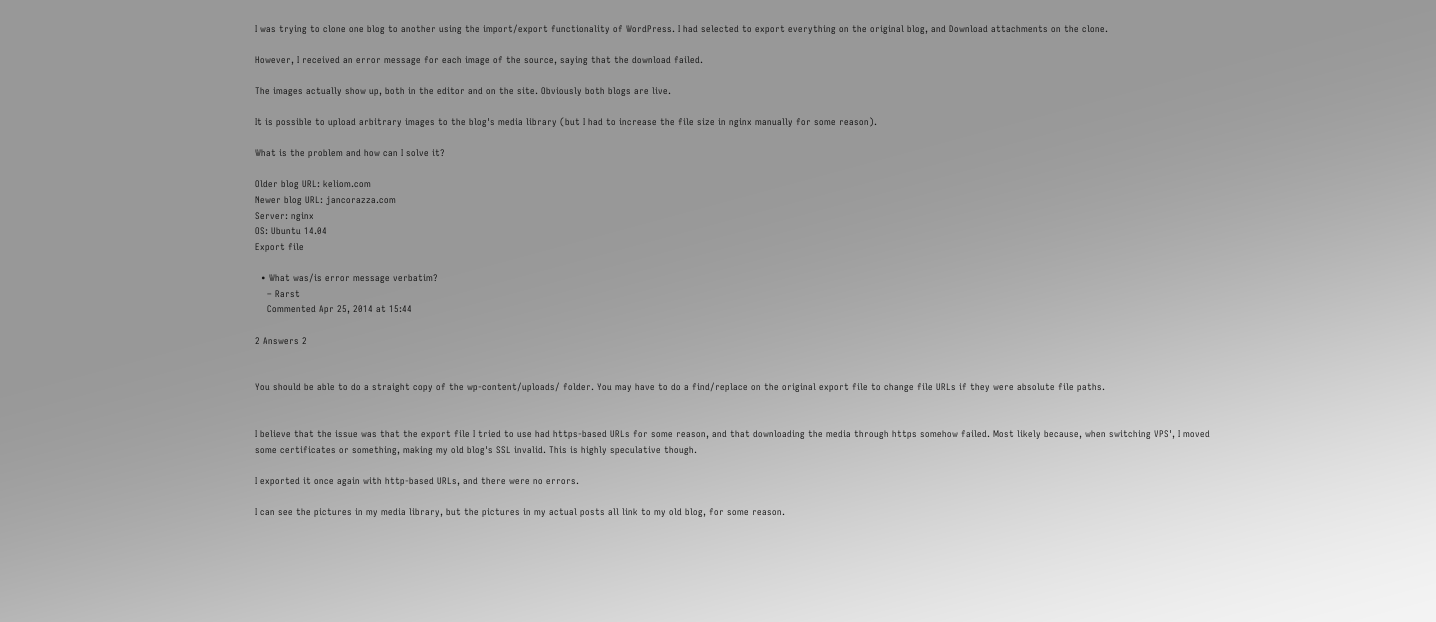I was trying to clone one blog to another using the import/export functionality of WordPress. I had selected to export everything on the original blog, and Download attachments on the clone.

However, I received an error message for each image of the source, saying that the download failed.

The images actually show up, both in the editor and on the site. Obviously both blogs are live.

It is possible to upload arbitrary images to the blog's media library (but I had to increase the file size in nginx manually for some reason).

What is the problem and how can I solve it?

Older blog URL: keliom.com
Newer blog URL: jancorazza.com
Server: nginx
OS: Ubuntu 14.04
Export file

  • What was/is error message verbatim?
    – Rarst
    Commented Apr 25, 2014 at 15:44

2 Answers 2


You should be able to do a straight copy of the wp-content/uploads/ folder. You may have to do a find/replace on the original export file to change file URLs if they were absolute file paths.


I believe that the issue was that the export file I tried to use had https-based URLs for some reason, and that downloading the media through https somehow failed. Most likely because, when switching VPS', I moved some certificates or something, making my old blog's SSL invalid. This is highly speculative though.

I exported it once again with http-based URLs, and there were no errors.

I can see the pictures in my media library, but the pictures in my actual posts all link to my old blog, for some reason.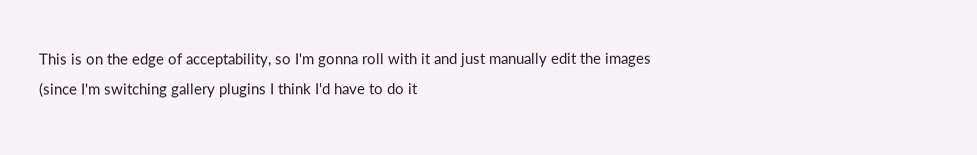This is on the edge of acceptability, so I'm gonna roll with it and just manually edit the images (since I'm switching gallery plugins I think I'd have to do it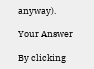anyway).

Your Answer

By clicking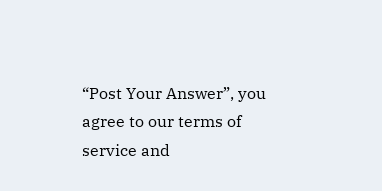“Post Your Answer”, you agree to our terms of service and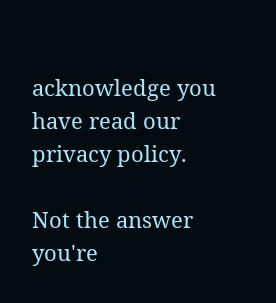acknowledge you have read our privacy policy.

Not the answer you're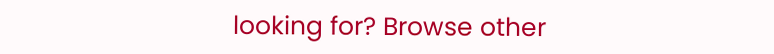looking for? Browse other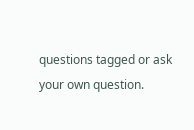questions tagged or ask your own question.